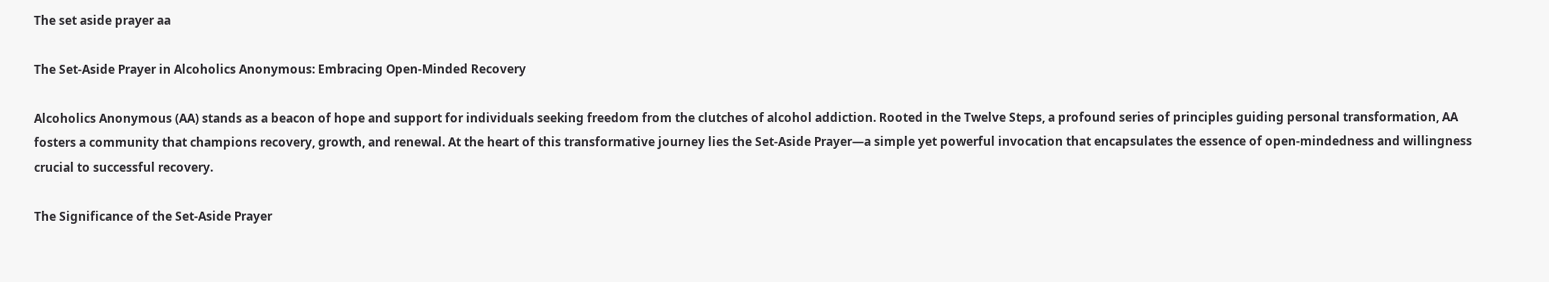The set aside prayer aa

The Set-Aside Prayer in Alcoholics Anonymous: Embracing Open-Minded Recovery

Alcoholics Anonymous (AA) stands as a beacon of hope and support for individuals seeking freedom from the clutches of alcohol addiction. Rooted in the Twelve Steps, a profound series of principles guiding personal transformation, AA fosters a community that champions recovery, growth, and renewal. At the heart of this transformative journey lies the Set-Aside Prayer—a simple yet powerful invocation that encapsulates the essence of open-mindedness and willingness crucial to successful recovery.

The Significance of the Set-Aside Prayer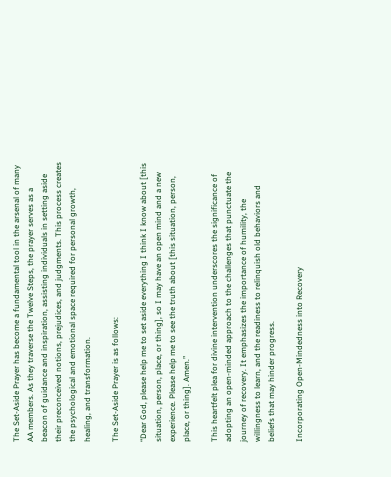The Set-Aside Prayer has become a fundamental tool in the arsenal of many AA members. As they traverse the Twelve Steps, the prayer serves as a beacon of guidance and inspiration, assisting individuals in setting aside their preconceived notions, prejudices, and judgments. This process creates the psychological and emotional space required for personal growth, healing, and transformation.

The Set-Aside Prayer is as follows:

“Dear God, please help me to set aside everything I think I know about [this situation, person, place, or thing], so I may have an open mind and a new experience. Please help me to see the truth about [this situation, person, place, or thing]. Amen.”

This heartfelt plea for divine intervention underscores the significance of adopting an open-minded approach to the challenges that punctuate the journey of recovery. It emphasizes the importance of humility, the willingness to learn, and the readiness to relinquish old behaviors and beliefs that may hinder progress.

Incorporating Open-Mindedness into Recovery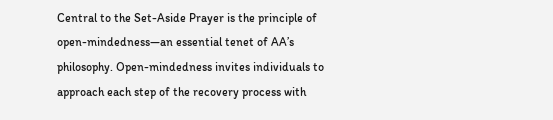Central to the Set-Aside Prayer is the principle of open-mindedness—an essential tenet of AA’s philosophy. Open-mindedness invites individuals to approach each step of the recovery process with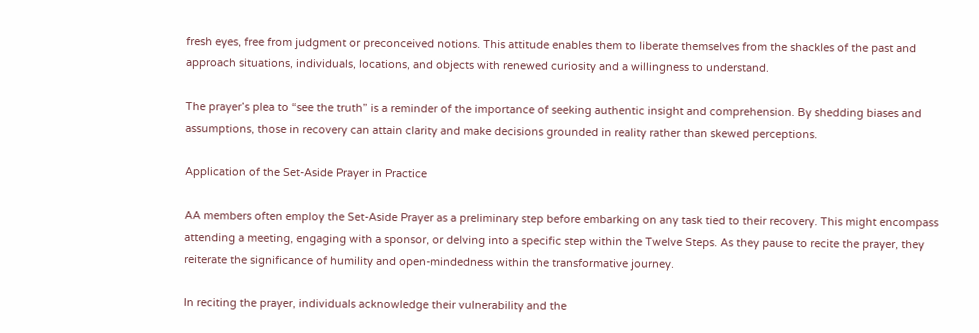fresh eyes, free from judgment or preconceived notions. This attitude enables them to liberate themselves from the shackles of the past and approach situations, individuals, locations, and objects with renewed curiosity and a willingness to understand.

The prayer’s plea to “see the truth” is a reminder of the importance of seeking authentic insight and comprehension. By shedding biases and assumptions, those in recovery can attain clarity and make decisions grounded in reality rather than skewed perceptions.

Application of the Set-Aside Prayer in Practice

AA members often employ the Set-Aside Prayer as a preliminary step before embarking on any task tied to their recovery. This might encompass attending a meeting, engaging with a sponsor, or delving into a specific step within the Twelve Steps. As they pause to recite the prayer, they reiterate the significance of humility and open-mindedness within the transformative journey.

In reciting the prayer, individuals acknowledge their vulnerability and the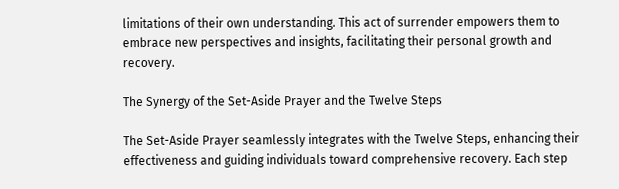limitations of their own understanding. This act of surrender empowers them to embrace new perspectives and insights, facilitating their personal growth and recovery.

The Synergy of the Set-Aside Prayer and the Twelve Steps

The Set-Aside Prayer seamlessly integrates with the Twelve Steps, enhancing their effectiveness and guiding individuals toward comprehensive recovery. Each step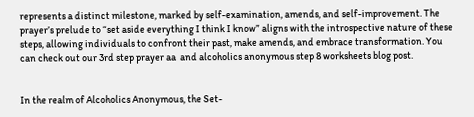represents a distinct milestone, marked by self-examination, amends, and self-improvement. The prayer’s prelude to “set aside everything I think I know” aligns with the introspective nature of these steps, allowing individuals to confront their past, make amends, and embrace transformation. You can check out our 3rd step prayer aa  and alcoholics anonymous step 8 worksheets blog post.


In the realm of Alcoholics Anonymous, the Set-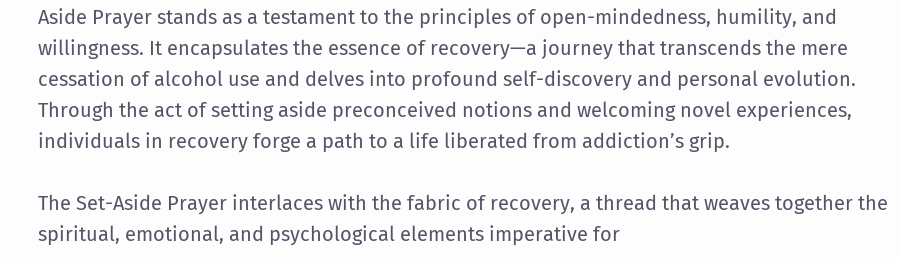Aside Prayer stands as a testament to the principles of open-mindedness, humility, and willingness. It encapsulates the essence of recovery—a journey that transcends the mere cessation of alcohol use and delves into profound self-discovery and personal evolution. Through the act of setting aside preconceived notions and welcoming novel experiences, individuals in recovery forge a path to a life liberated from addiction’s grip.

The Set-Aside Prayer interlaces with the fabric of recovery, a thread that weaves together the spiritual, emotional, and psychological elements imperative for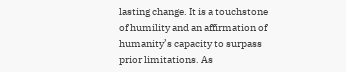lasting change. It is a touchstone of humility and an affirmation of humanity’s capacity to surpass prior limitations. As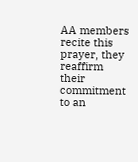AA members recite this prayer, they reaffirm their commitment to an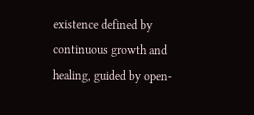existence defined by continuous growth and healing, guided by open-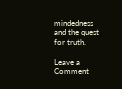mindedness and the quest for truth.

Leave a Comment